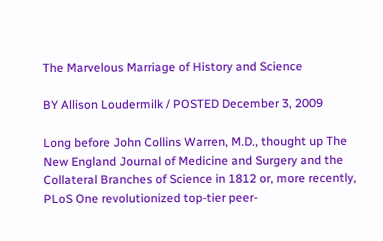The Marvelous Marriage of History and Science

BY Allison Loudermilk / POSTED December 3, 2009

Long before John Collins Warren, M.D., thought up The New England Journal of Medicine and Surgery and the Collateral Branches of Science in 1812 or, more recently, PLoS One revolutionized top-tier peer-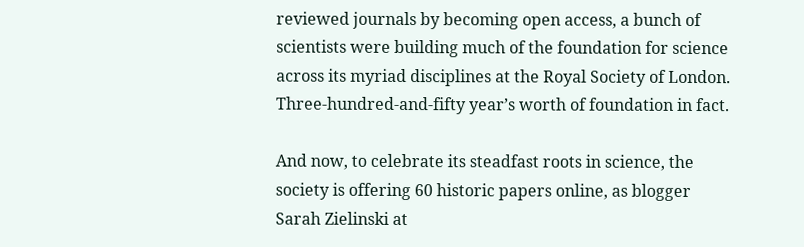reviewed journals by becoming open access, a bunch of scientists were building much of the foundation for science across its myriad disciplines at the Royal Society of London. Three-hundred-and-fifty year’s worth of foundation in fact.

And now, to celebrate its steadfast roots in science, the society is offering 60 historic papers online, as blogger Sarah Zielinski at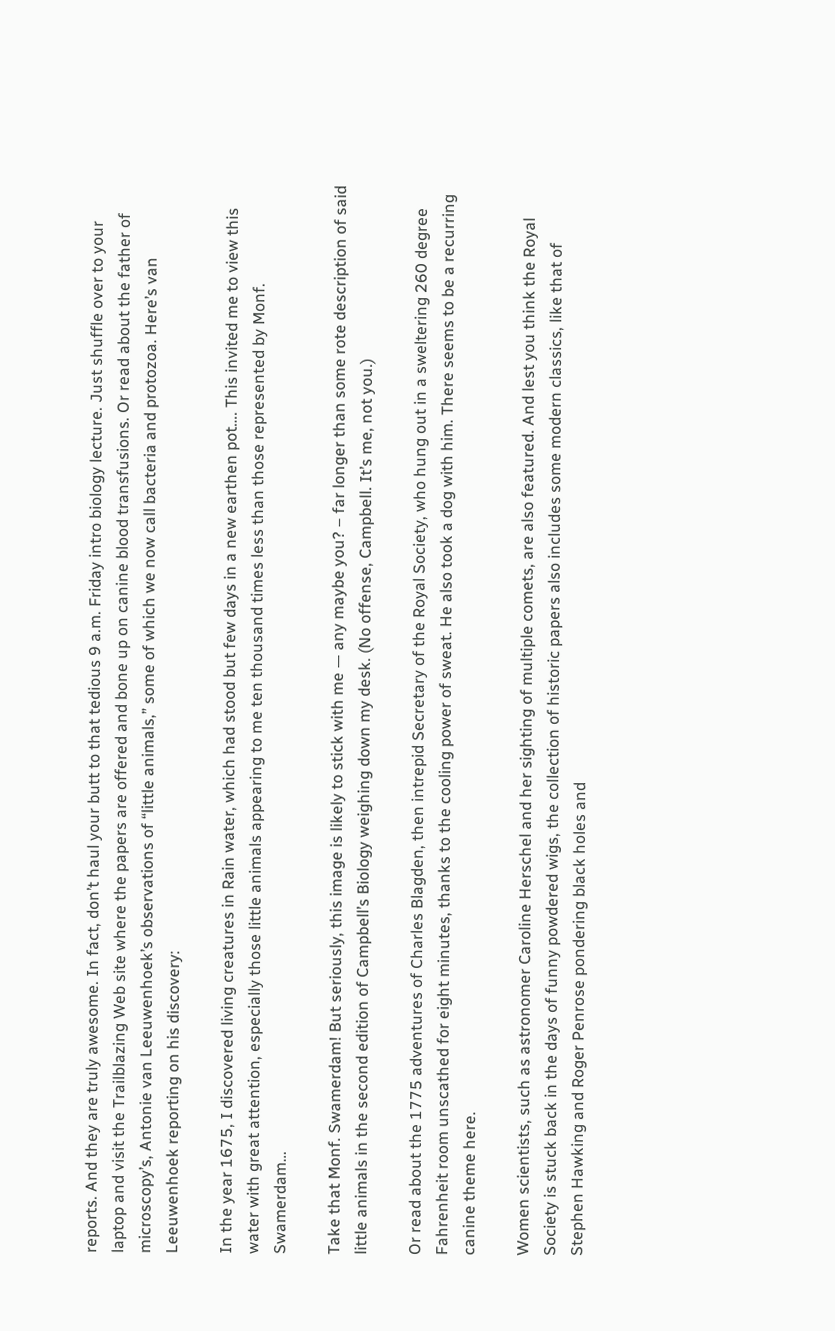reports. And they are truly awesome. In fact, don’t haul your butt to that tedious 9 a.m. Friday intro biology lecture. Just shuffle over to your laptop and visit the Trailblazing Web site where the papers are offered and bone up on canine blood transfusions. Or read about the father of microscopy’s, Antonie van Leeuwenhoek’s observations of “little animals,” some of which we now call bacteria and protozoa. Here’s van Leeuwenhoek reporting on his discovery:

In the year 1675, I discovered living creatures in Rain water, which had stood but few days in a new earthen pot…. This invited me to view this water with great attention, especially those little animals appearing to me ten thousand times less than those represented by Monf. Swamerdam…

Take that Monf. Swamerdam! But seriously, this image is likely to stick with me — any maybe you? – far longer than some rote description of said little animals in the second edition of Campbell’s Biology weighing down my desk. (No offense, Campbell. It’s me, not you.)

Or read about the 1775 adventures of Charles Blagden, then intrepid Secretary of the Royal Society, who hung out in a sweltering 260 degree Fahrenheit room unscathed for eight minutes, thanks to the cooling power of sweat. He also took a dog with him. There seems to be a recurring canine theme here.

Women scientists, such as astronomer Caroline Herschel and her sighting of multiple comets, are also featured. And lest you think the Royal Society is stuck back in the days of funny powdered wigs, the collection of historic papers also includes some modern classics, like that of Stephen Hawking and Roger Penrose pondering black holes and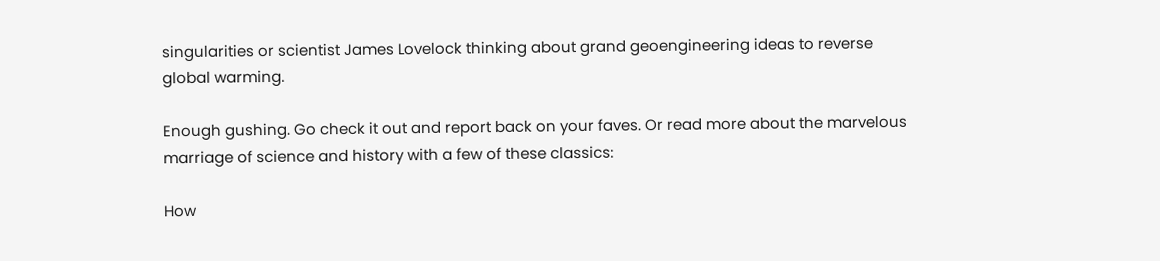singularities or scientist James Lovelock thinking about grand geoengineering ideas to reverse global warming.

Enough gushing. Go check it out and report back on your faves. Or read more about the marvelous marriage of science and history with a few of these classics:

How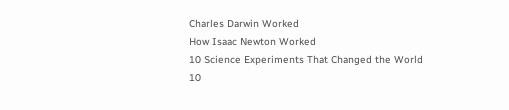Charles Darwin Worked
How Isaac Newton Worked
10 Science Experiments That Changed the World
10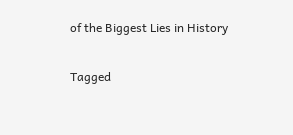of the Biggest Lies in History

Tagged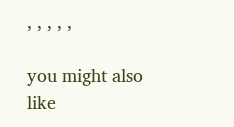, , , , ,

you might also like